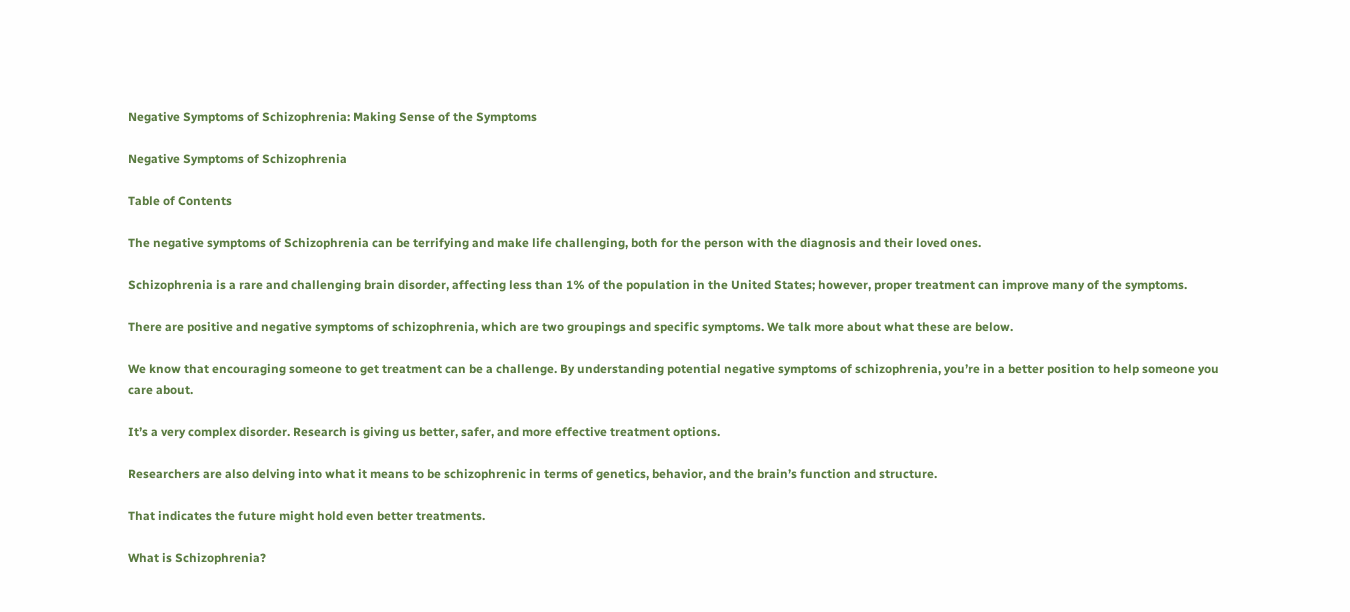Negative Symptoms of Schizophrenia: Making Sense of the Symptoms

Negative Symptoms of Schizophrenia

Table of Contents

The negative symptoms of Schizophrenia can be terrifying and make life challenging, both for the person with the diagnosis and their loved ones.

Schizophrenia is a rare and challenging brain disorder, affecting less than 1% of the population in the United States; however, proper treatment can improve many of the symptoms.

There are positive and negative symptoms of schizophrenia, which are two groupings and specific symptoms. We talk more about what these are below.

We know that encouraging someone to get treatment can be a challenge. By understanding potential negative symptoms of schizophrenia, you’re in a better position to help someone you care about.

It’s a very complex disorder. Research is giving us better, safer, and more effective treatment options.

Researchers are also delving into what it means to be schizophrenic in terms of genetics, behavior, and the brain’s function and structure.

That indicates the future might hold even better treatments.

What is Schizophrenia?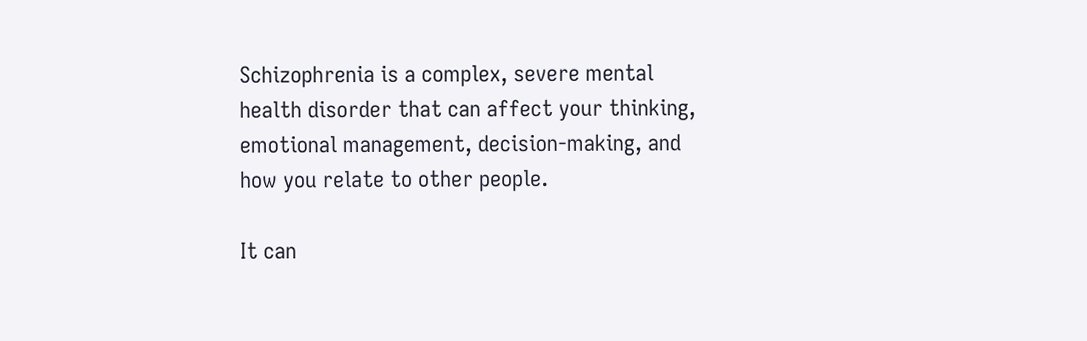Schizophrenia is a complex, severe mental health disorder that can affect your thinking, emotional management, decision-making, and how you relate to other people.

It can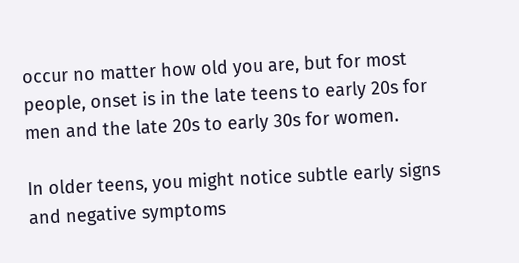occur no matter how old you are, but for most people, onset is in the late teens to early 20s for men and the late 20s to early 30s for women.

In older teens, you might notice subtle early signs and negative symptoms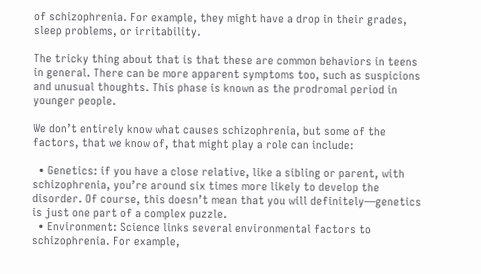of schizophrenia. For example, they might have a drop in their grades, sleep problems, or irritability.

The tricky thing about that is that these are common behaviors in teens in general. There can be more apparent symptoms too, such as suspicions and unusual thoughts. This phase is known as the prodromal period in younger people.

We don’t entirely know what causes schizophrenia, but some of the factors, that we know of, that might play a role can include:

  • Genetics: if you have a close relative, like a sibling or parent, with schizophrenia, you’re around six times more likely to develop the disorder. Of course, this doesn’t mean that you will definitely—genetics is just one part of a complex puzzle.
  • Environment: Science links several environmental factors to schizophrenia. For example,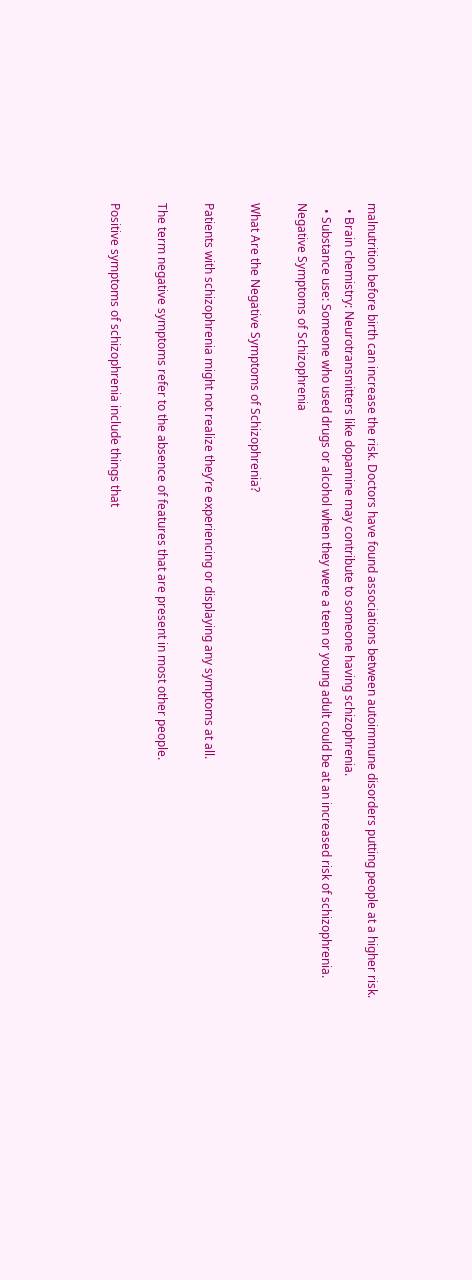malnutrition before birth can increase the risk. Doctors have found associations between autoimmune disorders putting people at a higher risk.
  • Brain chemistry: Neurotransmitters like dopamine may contribute to someone having schizophrenia.
  • Substance use: Someone who used drugs or alcohol when they were a teen or young adult could be at an increased risk of schizophrenia.
Negative Symptoms of Schizophrenia

What Are the Negative Symptoms of Schizophrenia?

Patients with schizophrenia might not realize they’re experiencing or displaying any symptoms at all.

The term negative symptoms refer to the absence of features that are present in most other people.

Positive symptoms of schizophrenia include things that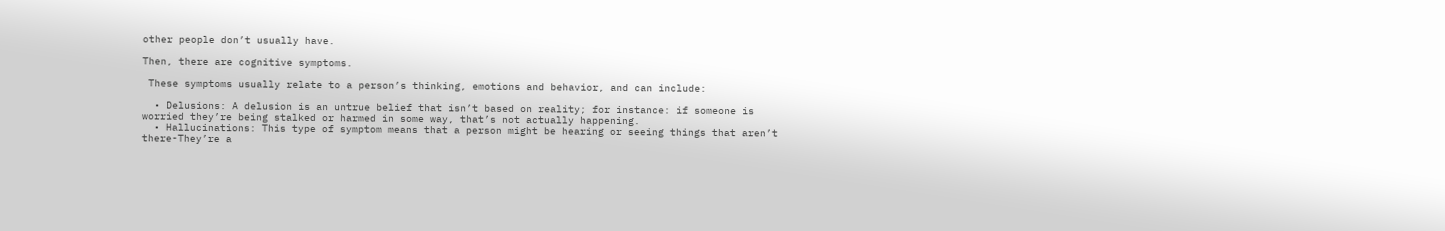other people don’t usually have.

Then, there are cognitive symptoms.

 These symptoms usually relate to a person’s thinking, emotions and behavior, and can include:

  • Delusions: A delusion is an untrue belief that isn’t based on reality; for instance: if someone is worried they’re being stalked or harmed in some way, that’s not actually happening.
  • Hallucinations: This type of symptom means that a person might be hearing or seeing things that aren’t there-They’re a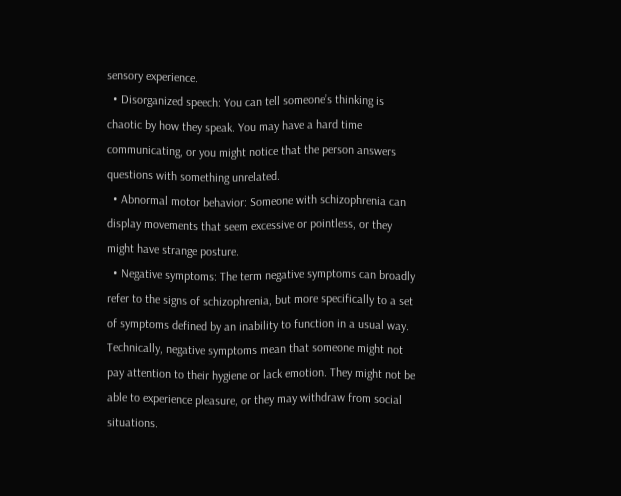sensory experience.
  • Disorganized speech: You can tell someone’s thinking is chaotic by how they speak. You may have a hard time communicating, or you might notice that the person answers questions with something unrelated.
  • Abnormal motor behavior: Someone with schizophrenia can display movements that seem excessive or pointless, or they might have strange posture.
  • Negative symptoms: The term negative symptoms can broadly refer to the signs of schizophrenia, but more specifically to a set of symptoms defined by an inability to function in a usual way. Technically, negative symptoms mean that someone might not pay attention to their hygiene or lack emotion. They might not be able to experience pleasure, or they may withdraw from social situations.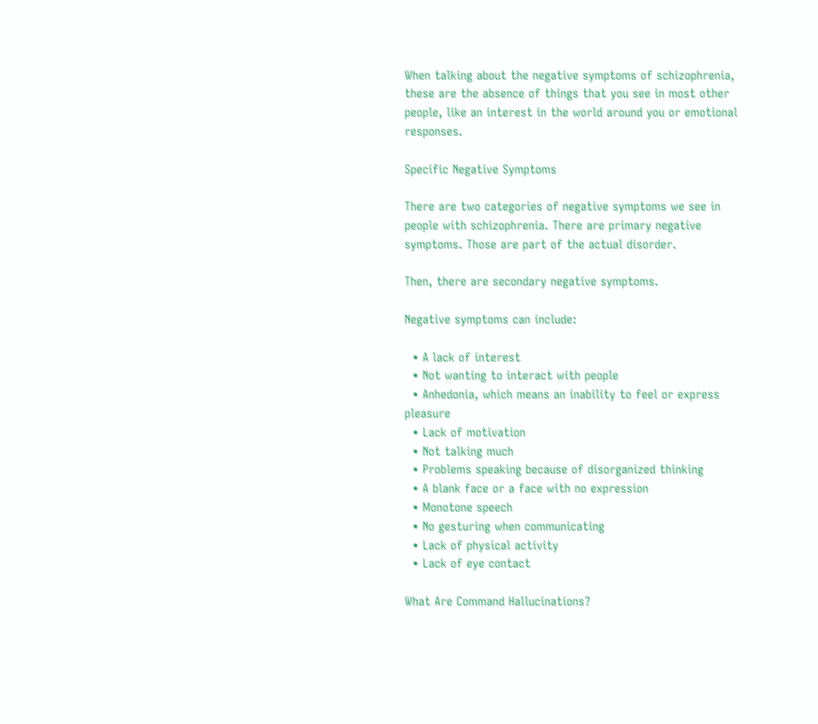When talking about the negative symptoms of schizophrenia, these are the absence of things that you see in most other people, like an interest in the world around you or emotional responses.

Specific Negative Symptoms

There are two categories of negative symptoms we see in people with schizophrenia. There are primary negative symptoms. Those are part of the actual disorder.

Then, there are secondary negative symptoms.

Negative symptoms can include:

  • A lack of interest
  • Not wanting to interact with people
  • Anhedonia, which means an inability to feel or express pleasure
  • Lack of motivation
  • Not talking much
  • Problems speaking because of disorganized thinking
  • A blank face or a face with no expression
  • Monotone speech
  • No gesturing when communicating
  • Lack of physical activity
  • Lack of eye contact

What Are Command Hallucinations?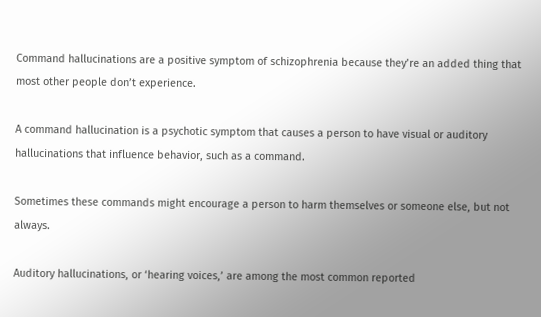Command hallucinations are a positive symptom of schizophrenia because they’re an added thing that most other people don’t experience.

A command hallucination is a psychotic symptom that causes a person to have visual or auditory hallucinations that influence behavior, such as a command.

Sometimes these commands might encourage a person to harm themselves or someone else, but not always.

Auditory hallucinations, or ‘hearing voices,’ are among the most common reported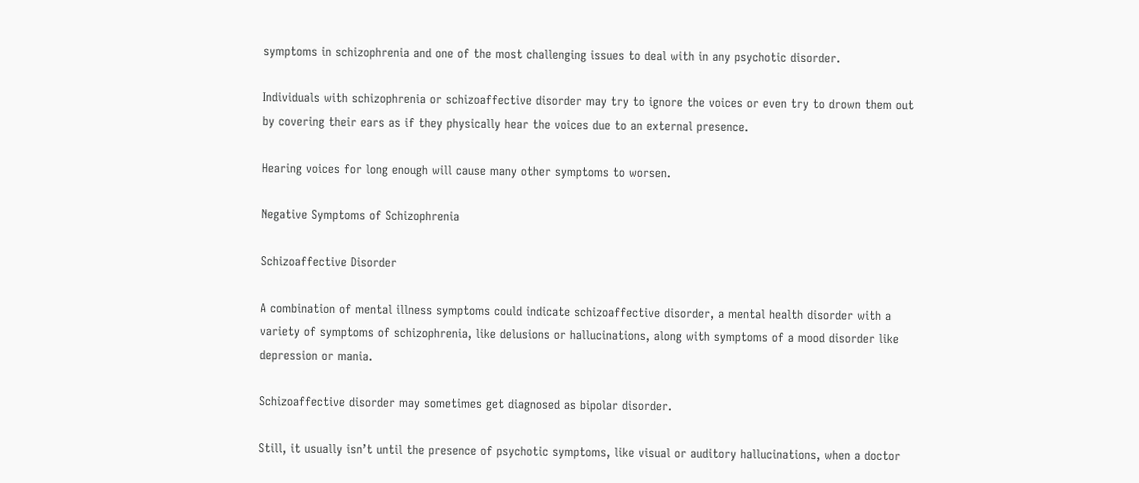symptoms in schizophrenia and one of the most challenging issues to deal with in any psychotic disorder.

Individuals with schizophrenia or schizoaffective disorder may try to ignore the voices or even try to drown them out by covering their ears as if they physically hear the voices due to an external presence.

Hearing voices for long enough will cause many other symptoms to worsen.

Negative Symptoms of Schizophrenia

Schizoaffective Disorder

A combination of mental illness symptoms could indicate schizoaffective disorder, a mental health disorder with a variety of symptoms of schizophrenia, like delusions or hallucinations, along with symptoms of a mood disorder like depression or mania.

Schizoaffective disorder may sometimes get diagnosed as bipolar disorder.

Still, it usually isn’t until the presence of psychotic symptoms, like visual or auditory hallucinations, when a doctor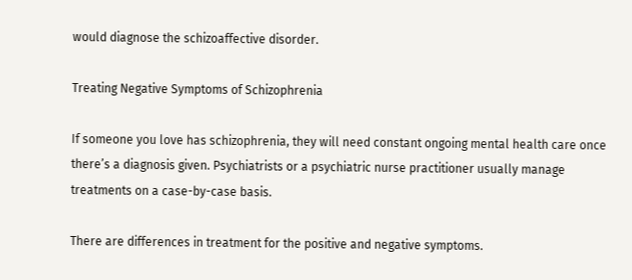would diagnose the schizoaffective disorder.

Treating Negative Symptoms of Schizophrenia

If someone you love has schizophrenia, they will need constant ongoing mental health care once there’s a diagnosis given. Psychiatrists or a psychiatric nurse practitioner usually manage treatments on a case-by-case basis.

There are differences in treatment for the positive and negative symptoms.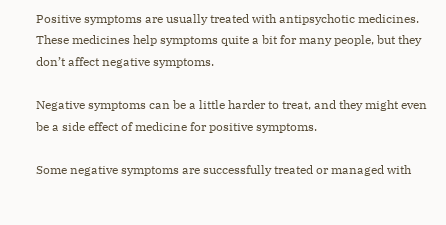Positive symptoms are usually treated with antipsychotic medicines. These medicines help symptoms quite a bit for many people, but they don’t affect negative symptoms.

Negative symptoms can be a little harder to treat, and they might even be a side effect of medicine for positive symptoms.

Some negative symptoms are successfully treated or managed with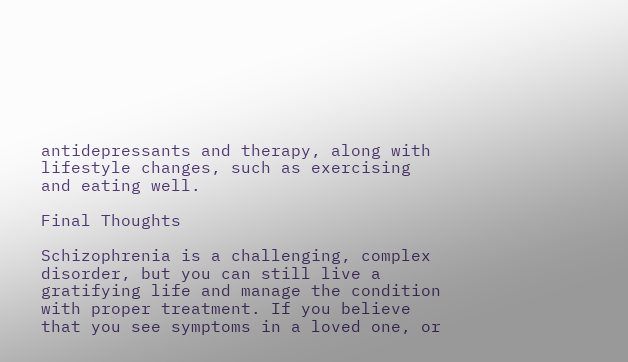antidepressants and therapy, along with lifestyle changes, such as exercising and eating well.

Final Thoughts

Schizophrenia is a challenging, complex disorder, but you can still live a gratifying life and manage the condition with proper treatment. If you believe that you see symptoms in a loved one, or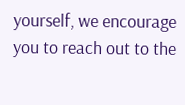yourself, we encourage you to reach out to the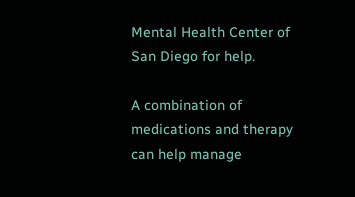Mental Health Center of San Diego for help.

A combination of medications and therapy can help manage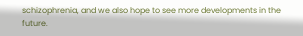schizophrenia, and we also hope to see more developments in the future.